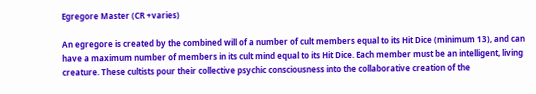Egregore Master (CR +varies)

An egregore is created by the combined will of a number of cult members equal to its Hit Dice (minimum 13), and can have a maximum number of members in its cult mind equal to its Hit Dice. Each member must be an intelligent, living creature. These cultists pour their collective psychic consciousness into the collaborative creation of the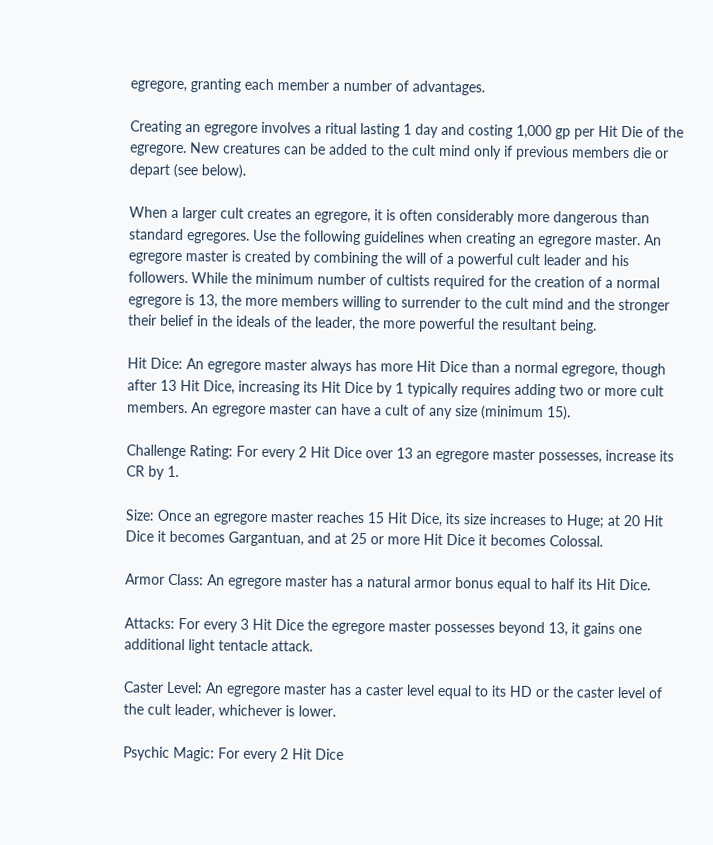egregore, granting each member a number of advantages.

Creating an egregore involves a ritual lasting 1 day and costing 1,000 gp per Hit Die of the egregore. New creatures can be added to the cult mind only if previous members die or depart (see below).

When a larger cult creates an egregore, it is often considerably more dangerous than standard egregores. Use the following guidelines when creating an egregore master. An egregore master is created by combining the will of a powerful cult leader and his followers. While the minimum number of cultists required for the creation of a normal egregore is 13, the more members willing to surrender to the cult mind and the stronger their belief in the ideals of the leader, the more powerful the resultant being.

Hit Dice: An egregore master always has more Hit Dice than a normal egregore, though after 13 Hit Dice, increasing its Hit Dice by 1 typically requires adding two or more cult members. An egregore master can have a cult of any size (minimum 15).

Challenge Rating: For every 2 Hit Dice over 13 an egregore master possesses, increase its CR by 1.

Size: Once an egregore master reaches 15 Hit Dice, its size increases to Huge; at 20 Hit Dice it becomes Gargantuan, and at 25 or more Hit Dice it becomes Colossal.

Armor Class: An egregore master has a natural armor bonus equal to half its Hit Dice.

Attacks: For every 3 Hit Dice the egregore master possesses beyond 13, it gains one additional light tentacle attack.

Caster Level: An egregore master has a caster level equal to its HD or the caster level of the cult leader, whichever is lower.

Psychic Magic: For every 2 Hit Dice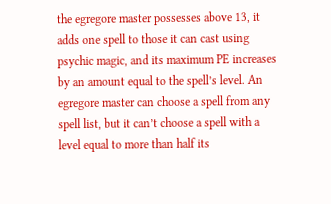the egregore master possesses above 13, it adds one spell to those it can cast using psychic magic, and its maximum PE increases by an amount equal to the spell’s level. An egregore master can choose a spell from any spell list, but it can’t choose a spell with a level equal to more than half its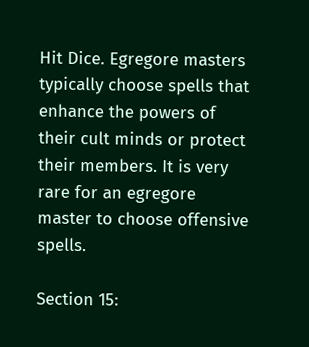Hit Dice. Egregore masters typically choose spells that enhance the powers of their cult minds or protect their members. It is very rare for an egregore master to choose offensive spells.

Section 15: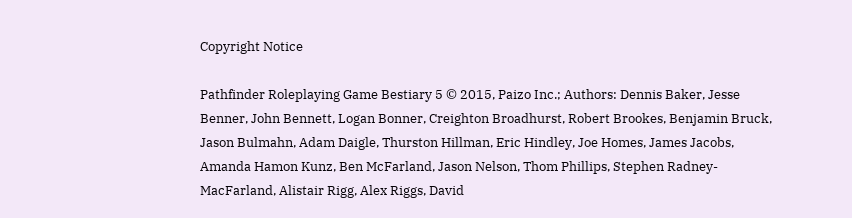Copyright Notice

Pathfinder Roleplaying Game Bestiary 5 © 2015, Paizo Inc.; Authors: Dennis Baker, Jesse Benner, John Bennett, Logan Bonner, Creighton Broadhurst, Robert Brookes, Benjamin Bruck, Jason Bulmahn, Adam Daigle, Thurston Hillman, Eric Hindley, Joe Homes, James Jacobs, Amanda Hamon Kunz, Ben McFarland, Jason Nelson, Thom Phillips, Stephen Radney-MacFarland, Alistair Rigg, Alex Riggs, David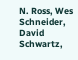N. Ross, Wes Schneider, David Schwartz,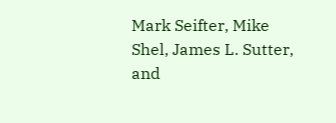Mark Seifter, Mike Shel, James L. Sutter, and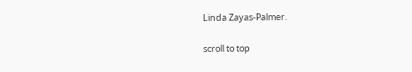Linda Zayas-Palmer.

scroll to top